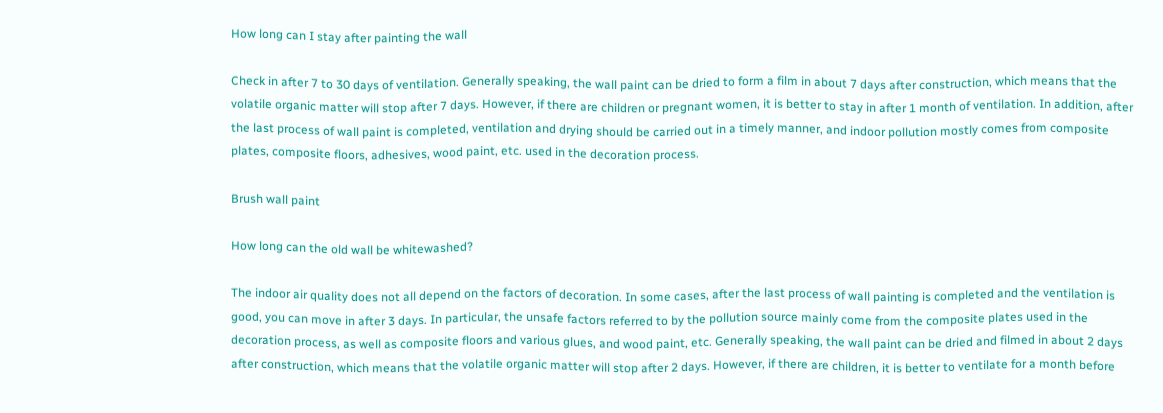How long can I stay after painting the wall

Check in after 7 to 30 days of ventilation. Generally speaking, the wall paint can be dried to form a film in about 7 days after construction, which means that the volatile organic matter will stop after 7 days. However, if there are children or pregnant women, it is better to stay in after 1 month of ventilation. In addition, after the last process of wall paint is completed, ventilation and drying should be carried out in a timely manner, and indoor pollution mostly comes from composite plates, composite floors, adhesives, wood paint, etc. used in the decoration process.

Brush wall paint

How long can the old wall be whitewashed?

The indoor air quality does not all depend on the factors of decoration. In some cases, after the last process of wall painting is completed and the ventilation is good, you can move in after 3 days. In particular, the unsafe factors referred to by the pollution source mainly come from the composite plates used in the decoration process, as well as composite floors and various glues, and wood paint, etc. Generally speaking, the wall paint can be dried and filmed in about 2 days after construction, which means that the volatile organic matter will stop after 2 days. However, if there are children, it is better to ventilate for a month before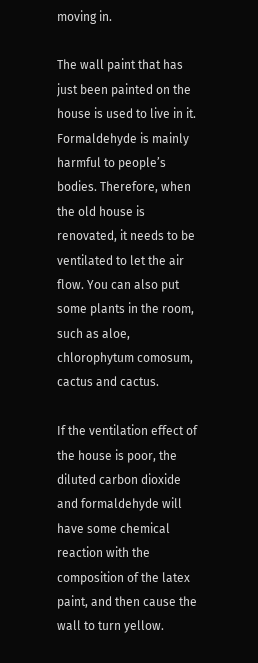moving in.

The wall paint that has just been painted on the house is used to live in it. Formaldehyde is mainly harmful to people’s bodies. Therefore, when the old house is renovated, it needs to be ventilated to let the air flow. You can also put some plants in the room, such as aloe, chlorophytum comosum, cactus and cactus.

If the ventilation effect of the house is poor, the diluted carbon dioxide and formaldehyde will have some chemical reaction with the composition of the latex paint, and then cause the wall to turn yellow.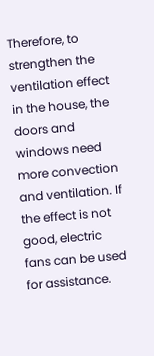Therefore, to strengthen the ventilation effect in the house, the doors and windows need more convection and ventilation. If the effect is not good, electric fans can be used for assistance.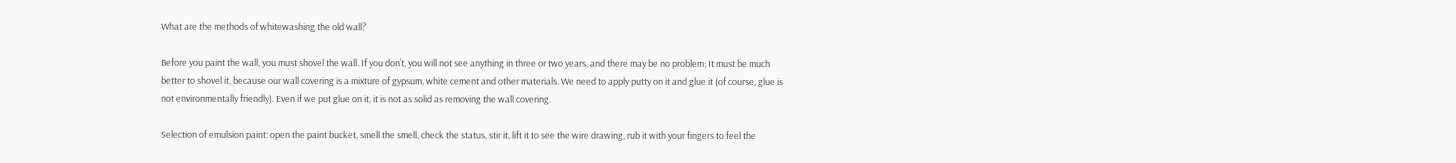What are the methods of whitewashing the old wall?

Before you paint the wall, you must shovel the wall. If you don’t, you will not see anything in three or two years, and there may be no problem; It must be much better to shovel it, because our wall covering is a mixture of gypsum, white cement and other materials. We need to apply putty on it and glue it (of course, glue is not environmentally friendly). Even if we put glue on it, it is not as solid as removing the wall covering.

Selection of emulsion paint: open the paint bucket, smell the smell, check the status, stir it, lift it to see the wire drawing, rub it with your fingers to feel the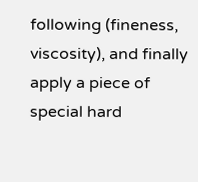following (fineness, viscosity), and finally apply a piece of special hard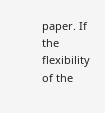paper. If the flexibility of the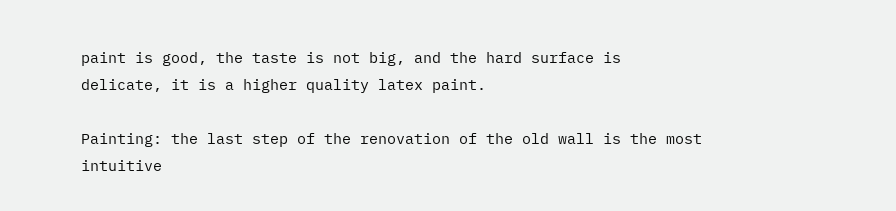paint is good, the taste is not big, and the hard surface is delicate, it is a higher quality latex paint.

Painting: the last step of the renovation of the old wall is the most intuitive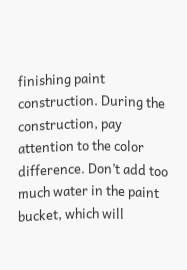finishing paint construction. During the construction, pay attention to the color difference. Don’t add too much water in the paint bucket, which will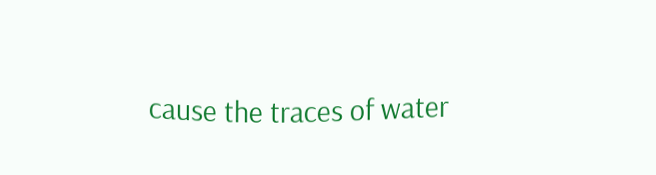cause the traces of water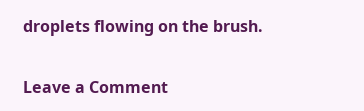droplets flowing on the brush.

Leave a Comment